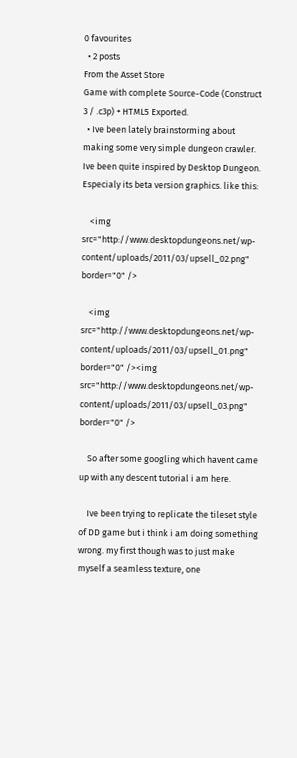0 favourites
  • 2 posts
From the Asset Store
Game with complete Source-Code (Construct 3 / .c3p) + HTML5 Exported.
  • Ive been lately brainstorming about making some very simple dungeon crawler. Ive been quite inspired by Desktop Dungeon. Especialy its beta version graphics. like this:

    <img src="http://www.desktopdungeons.net/wp-content/uploads/2011/03/upsell_02.png" border="0" />

    <img src="http://www.desktopdungeons.net/wp-content/uploads/2011/03/upsell_01.png" border="0" /><img src="http://www.desktopdungeons.net/wp-content/uploads/2011/03/upsell_03.png" border="0" />

    So after some googling which havent came up with any descent tutorial i am here.

    Ive been trying to replicate the tileset style of DD game but i think i am doing something wrong. my first though was to just make myself a seamless texture, one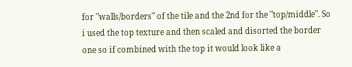for "walls/borders" of the tile and the 2nd for the "top/middle". So i used the top texture and then scaled and disorted the border one so if combined with the top it would look like a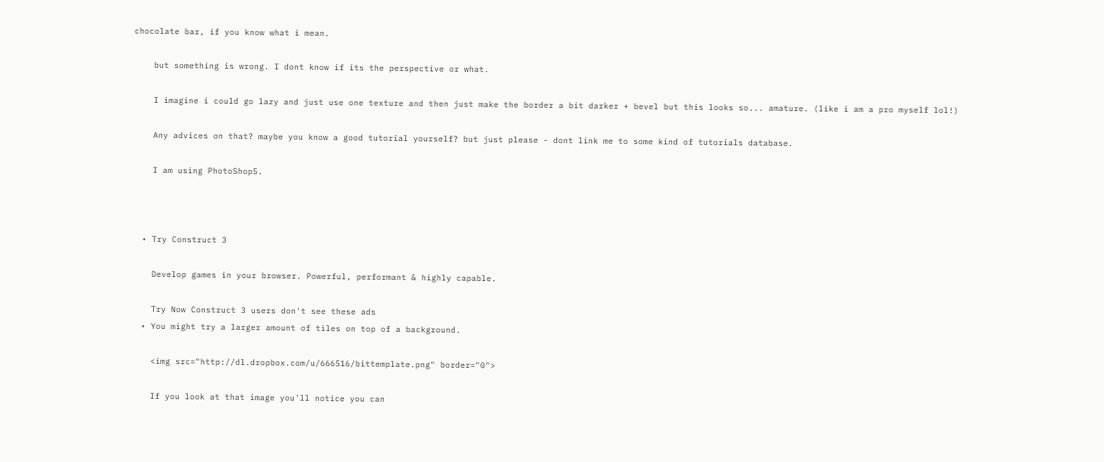chocolate bar, if you know what i mean.

    but something is wrong. I dont know if its the perspective or what.

    I imagine i could go lazy and just use one texture and then just make the border a bit darker + bevel but this looks so... amature. (like i am a pro myself lol!)

    Any advices on that? maybe you know a good tutorial yourself? but just please - dont link me to some kind of tutorials database.

    I am using PhotoShop5.



  • Try Construct 3

    Develop games in your browser. Powerful, performant & highly capable.

    Try Now Construct 3 users don't see these ads
  • You might try a larger amount of tiles on top of a background.

    <img src="http://dl.dropbox.com/u/666516/bittemplate.png" border="0">

    If you look at that image you'll notice you can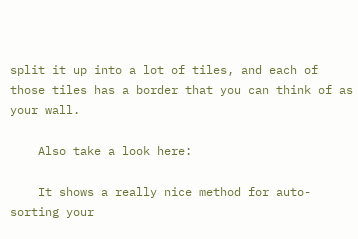split it up into a lot of tiles, and each of those tiles has a border that you can think of as your wall.

    Also take a look here:

    It shows a really nice method for auto-sorting your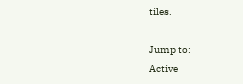tiles.

Jump to:
Active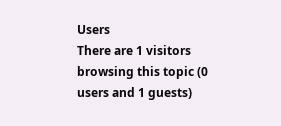Users
There are 1 visitors browsing this topic (0 users and 1 guests)